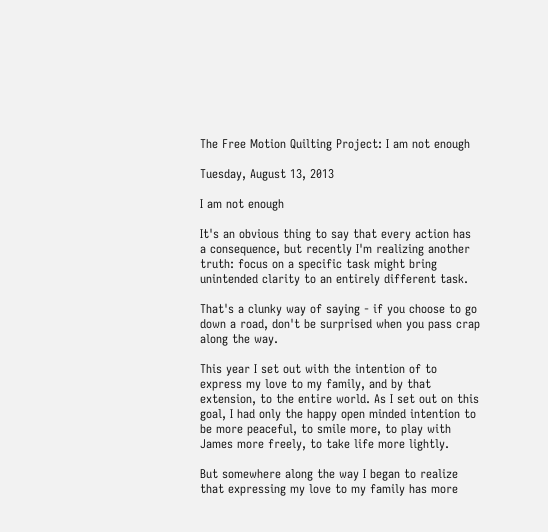The Free Motion Quilting Project: I am not enough

Tuesday, August 13, 2013

I am not enough

It's an obvious thing to say that every action has a consequence, but recently I'm realizing another truth: focus on a specific task might bring unintended clarity to an entirely different task.

That's a clunky way of saying - if you choose to go down a road, don't be surprised when you pass crap along the way.

This year I set out with the intention of to express my love to my family, and by that extension, to the entire world. As I set out on this goal, I had only the happy open minded intention to be more peaceful, to smile more, to play with James more freely, to take life more lightly.

But somewhere along the way I began to realize that expressing my love to my family has more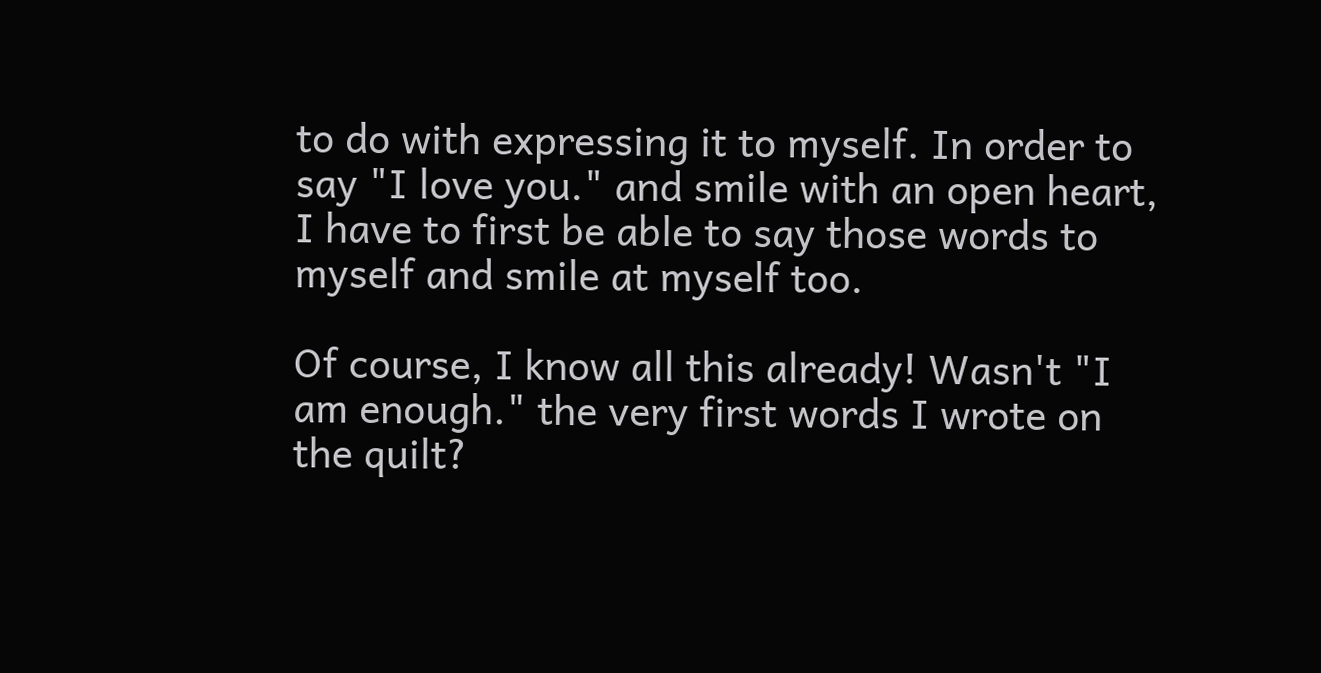to do with expressing it to myself. In order to say "I love you." and smile with an open heart, I have to first be able to say those words to myself and smile at myself too.

Of course, I know all this already! Wasn't "I am enough." the very first words I wrote on the quilt?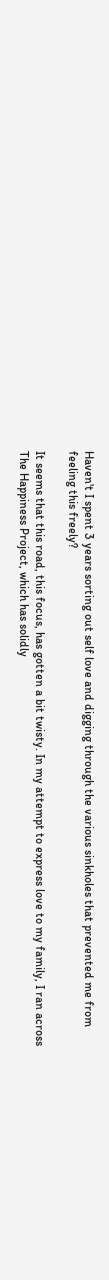Haven't I spent 3 years sorting out self love and digging through the various sinkholes that prevented me from feeling this freely?

It seems that this road, this focus, has gotten a bit twisty. In my attempt to express love to my family, I ran across The Happiness Project, which has solidly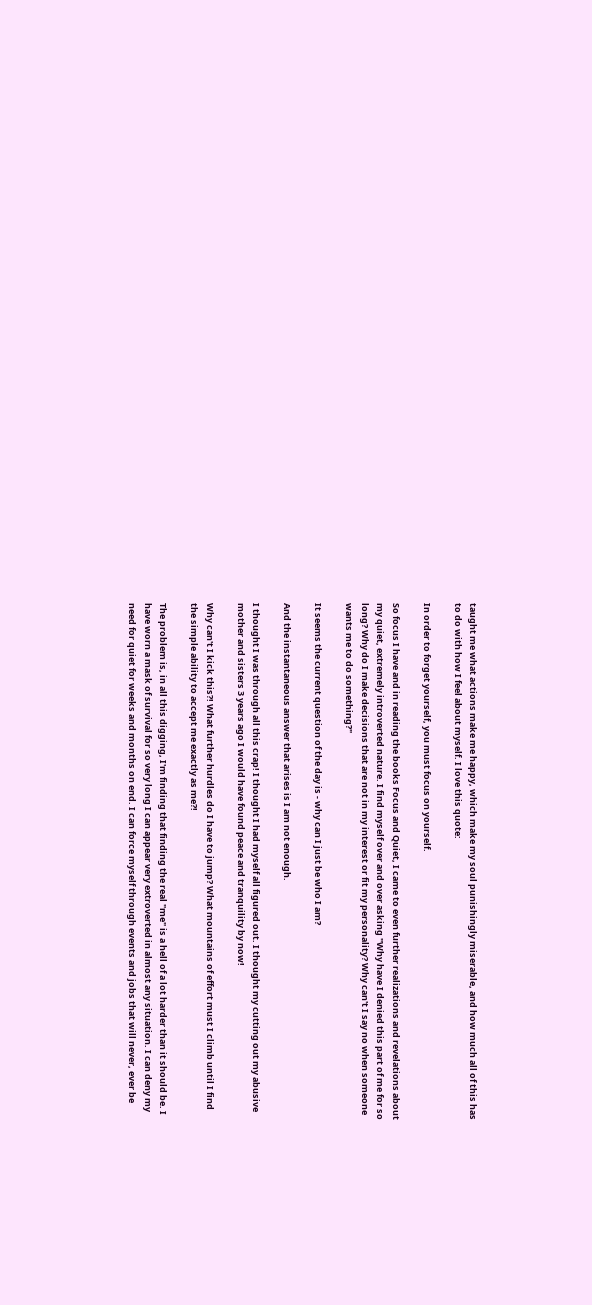taught me what actions make me happy, which make my soul punishingly miserable, and how much all of this has to do with how I feel about myself. I love this quote:

In order to forget yourself, you must focus on yourself.

So focus I have and in reading the books Focus and Quiet, I came to even further realizations and revelations about my quiet, extremely introverted nature. I find myself over and over asking "Why have I denied this part of me for so long? Why do I make decisions that are not in my interest or fit my personality? Why can't I say no when someone wants me to do something?"

It seems the current question of the day is - why can I just be who I am?

And the instantaneous answer that arises is I am not enough.

I thought I was through all this crap! I thought I had myself all figured out. I thought my cutting out my abusive mother and sisters 3 years ago I would have found peace and tranquility by now!

Why can't I kick this?! What further hurdles do I have to jump? What mountains of effort must I climb until I find the simple ability to accept me exactly as me?!

The problem is, in all this digging, I'm finding that finding the real "me" is a hell of a lot harder than it should be. I have worn a mask of survival for so very long I can appear very extroverted in almost any situation. I can deny my need for quiet for weeks and months on end. I can force myself through events and jobs that will never, ever be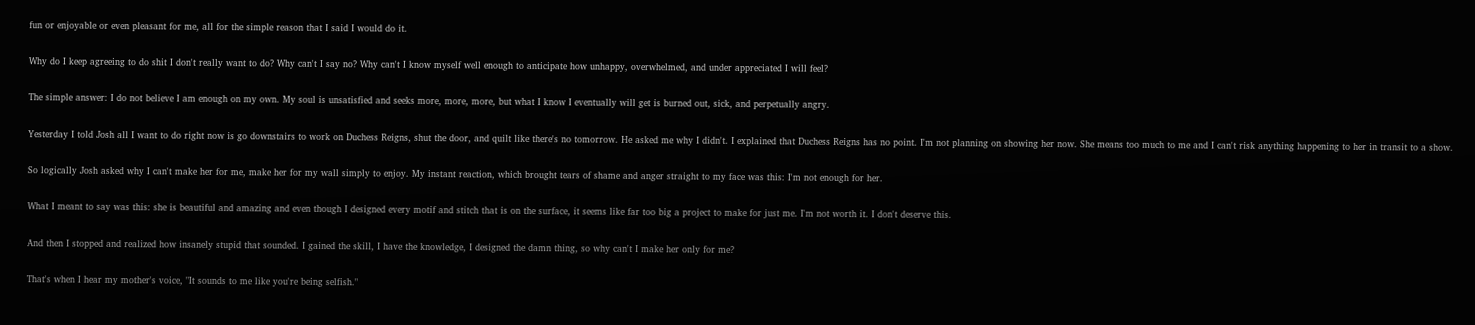fun or enjoyable or even pleasant for me, all for the simple reason that I said I would do it.

Why do I keep agreeing to do shit I don't really want to do? Why can't I say no? Why can't I know myself well enough to anticipate how unhappy, overwhelmed, and under appreciated I will feel?

The simple answer: I do not believe I am enough on my own. My soul is unsatisfied and seeks more, more, more, but what I know I eventually will get is burned out, sick, and perpetually angry.

Yesterday I told Josh all I want to do right now is go downstairs to work on Duchess Reigns, shut the door, and quilt like there's no tomorrow. He asked me why I didn't. I explained that Duchess Reigns has no point. I'm not planning on showing her now. She means too much to me and I can't risk anything happening to her in transit to a show.

So logically Josh asked why I can't make her for me, make her for my wall simply to enjoy. My instant reaction, which brought tears of shame and anger straight to my face was this: I'm not enough for her.

What I meant to say was this: she is beautiful and amazing and even though I designed every motif and stitch that is on the surface, it seems like far too big a project to make for just me. I'm not worth it. I don't deserve this.

And then I stopped and realized how insanely stupid that sounded. I gained the skill, I have the knowledge, I designed the damn thing, so why can't I make her only for me?

That's when I hear my mother's voice, "It sounds to me like you're being selfish."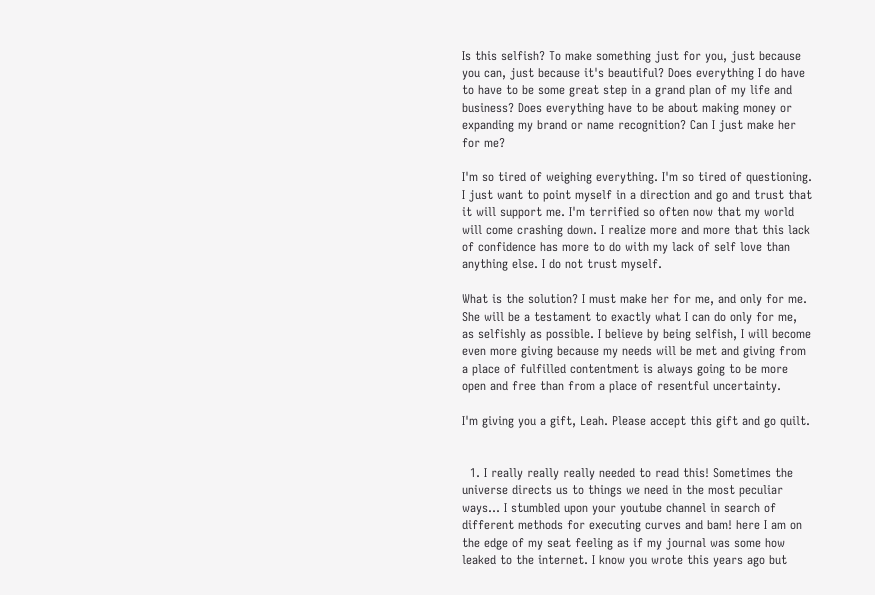Is this selfish? To make something just for you, just because you can, just because it's beautiful? Does everything I do have to have to be some great step in a grand plan of my life and business? Does everything have to be about making money or expanding my brand or name recognition? Can I just make her for me?

I'm so tired of weighing everything. I'm so tired of questioning. I just want to point myself in a direction and go and trust that it will support me. I'm terrified so often now that my world will come crashing down. I realize more and more that this lack of confidence has more to do with my lack of self love than anything else. I do not trust myself.

What is the solution? I must make her for me, and only for me. She will be a testament to exactly what I can do only for me, as selfishly as possible. I believe by being selfish, I will become even more giving because my needs will be met and giving from a place of fulfilled contentment is always going to be more open and free than from a place of resentful uncertainty.

I'm giving you a gift, Leah. Please accept this gift and go quilt.


  1. I really really really needed to read this! Sometimes the universe directs us to things we need in the most peculiar ways... I stumbled upon your youtube channel in search of different methods for executing curves and bam! here I am on the edge of my seat feeling as if my journal was some how leaked to the internet. I know you wrote this years ago but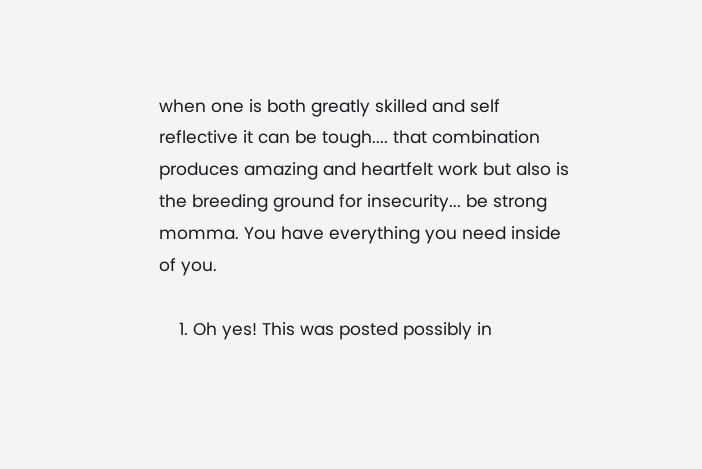when one is both greatly skilled and self reflective it can be tough.... that combination produces amazing and heartfelt work but also is the breeding ground for insecurity... be strong momma. You have everything you need inside of you.

    1. Oh yes! This was posted possibly in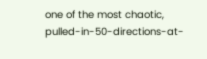one of the most chaotic, pulled-in-50-directions-at-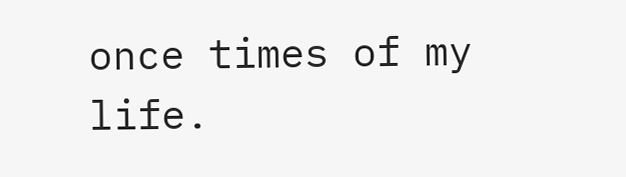once times of my life.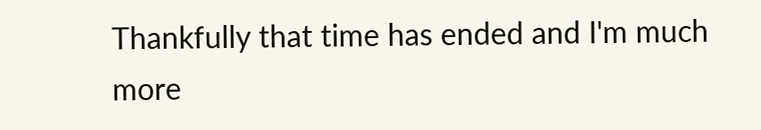Thankfully that time has ended and I'm much more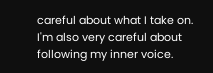careful about what I take on. I'm also very careful about following my inner voice.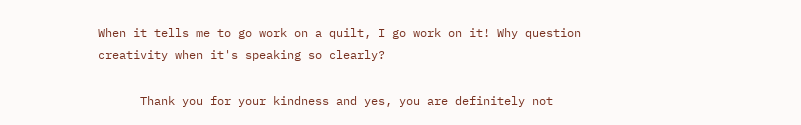When it tells me to go work on a quilt, I go work on it! Why question creativity when it's speaking so clearly?

      Thank you for your kindness and yes, you are definitely not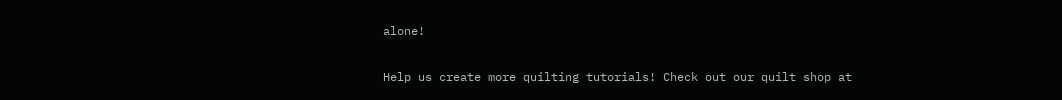alone!


Help us create more quilting tutorials! Check out our quilt shop at